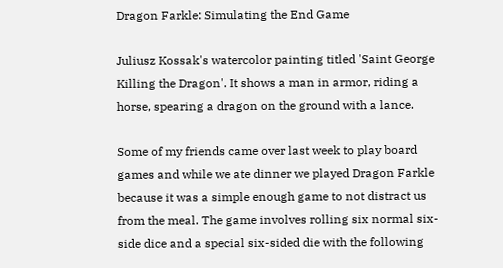Dragon Farkle: Simulating the End Game

Juliusz Kossak's watercolor painting titled 'Saint George Killing the Dragon'. It shows a man in armor, riding a horse, spearing a dragon on the ground with a lance.

Some of my friends came over last week to play board games and while we ate dinner we played Dragon Farkle because it was a simple enough game to not distract us from the meal. The game involves rolling six normal six-side dice and a special six-sided die with the following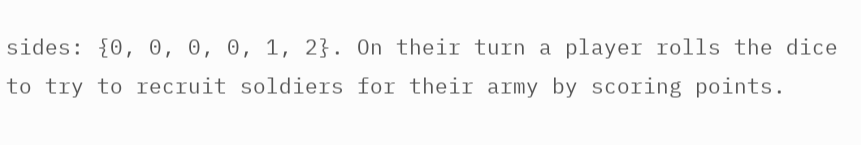sides: {0, 0, 0, 0, 1, 2}. On their turn a player rolls the dice to try to recruit soldiers for their army by scoring points.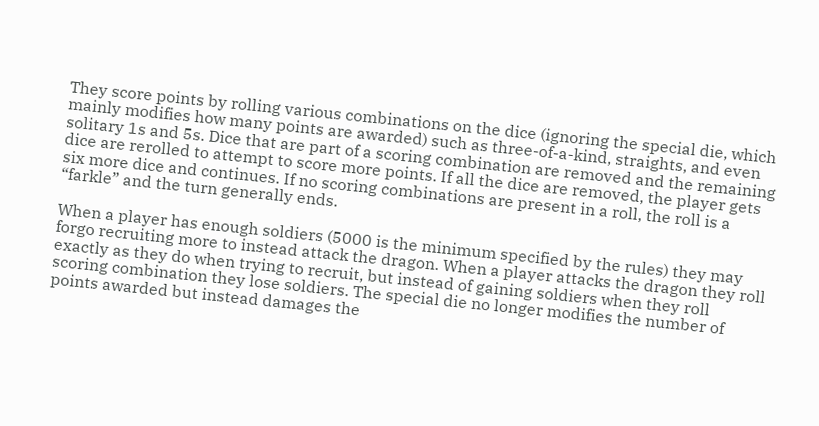They score points by rolling various combinations on the dice (ignoring the special die, which mainly modifies how many points are awarded) such as three-of-a-kind, straights, and even solitary 1s and 5s. Dice that are part of a scoring combination are removed and the remaining dice are rerolled to attempt to score more points. If all the dice are removed, the player gets six more dice and continues. If no scoring combinations are present in a roll, the roll is a “farkle” and the turn generally ends.

When a player has enough soldiers (5000 is the minimum specified by the rules) they may forgo recruiting more to instead attack the dragon. When a player attacks the dragon they roll exactly as they do when trying to recruit, but instead of gaining soldiers when they roll scoring combination they lose soldiers. The special die no longer modifies the number of points awarded but instead damages the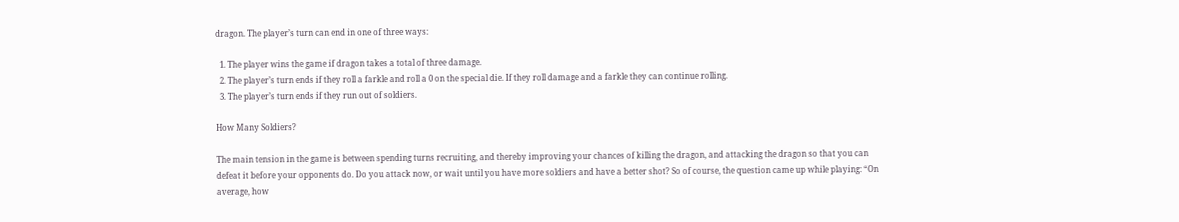dragon. The player’s turn can end in one of three ways:

  1. The player wins the game if dragon takes a total of three damage.
  2. The player’s turn ends if they roll a farkle and roll a 0 on the special die. If they roll damage and a farkle they can continue rolling.
  3. The player’s turn ends if they run out of soldiers.

How Many Soldiers?

The main tension in the game is between spending turns recruiting, and thereby improving your chances of killing the dragon, and attacking the dragon so that you can defeat it before your opponents do. Do you attack now, or wait until you have more soldiers and have a better shot? So of course, the question came up while playing: “On average, how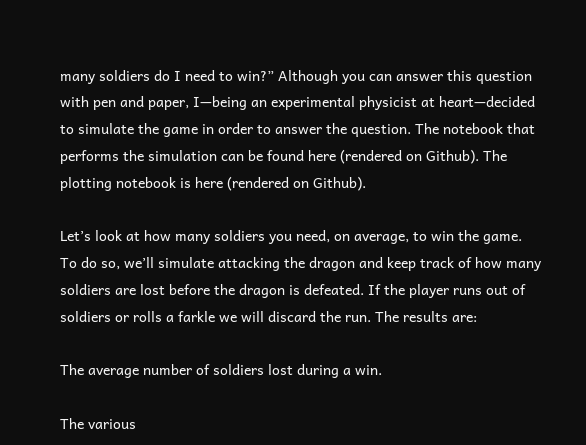many soldiers do I need to win?” Although you can answer this question with pen and paper, I—being an experimental physicist at heart—decided to simulate the game in order to answer the question. The notebook that performs the simulation can be found here (rendered on Github). The plotting notebook is here (rendered on Github).

Let’s look at how many soldiers you need, on average, to win the game. To do so, we’ll simulate attacking the dragon and keep track of how many soldiers are lost before the dragon is defeated. If the player runs out of soldiers or rolls a farkle we will discard the run. The results are:

The average number of soldiers lost during a win.

The various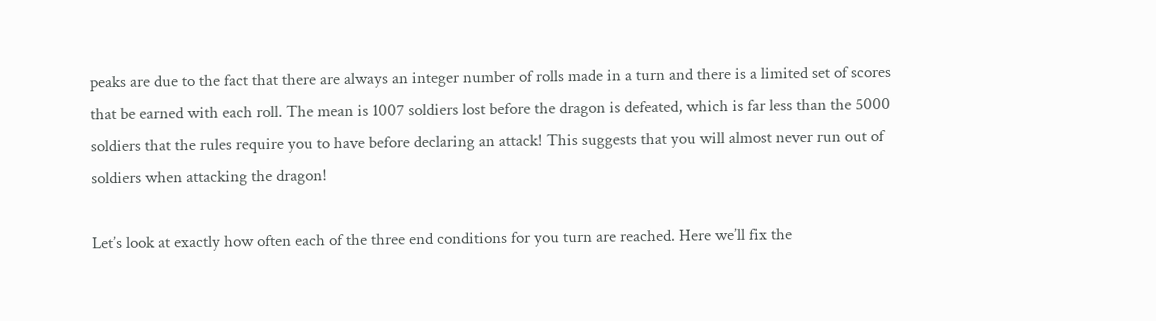peaks are due to the fact that there are always an integer number of rolls made in a turn and there is a limited set of scores that be earned with each roll. The mean is 1007 soldiers lost before the dragon is defeated, which is far less than the 5000 soldiers that the rules require you to have before declaring an attack! This suggests that you will almost never run out of soldiers when attacking the dragon!

Let’s look at exactly how often each of the three end conditions for you turn are reached. Here we’ll fix the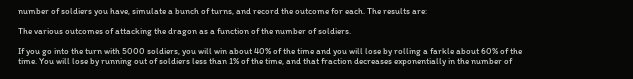number of soldiers you have, simulate a bunch of turns, and record the outcome for each. The results are:

The various outcomes of attacking the dragon as a function of the number of soldiers.

If you go into the turn with 5000 soldiers, you will win about 40% of the time and you will lose by rolling a farkle about 60% of the time. You will lose by running out of soldiers less than 1% of the time, and that fraction decreases exponentially in the number of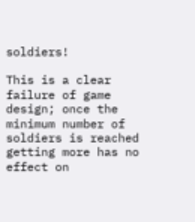soldiers!

This is a clear failure of game design; once the minimum number of soldiers is reached getting more has no effect on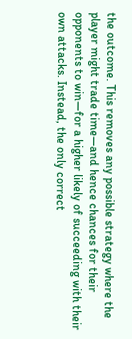the outcome. This removes any possible strategy where the player might trade time—and hence chances for their opponents to win—for a higher likely of succeeding with their own attacks. Instead, the only correct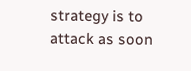strategy is to attack as soon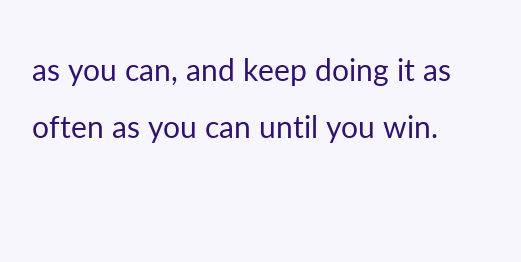as you can, and keep doing it as often as you can until you win.